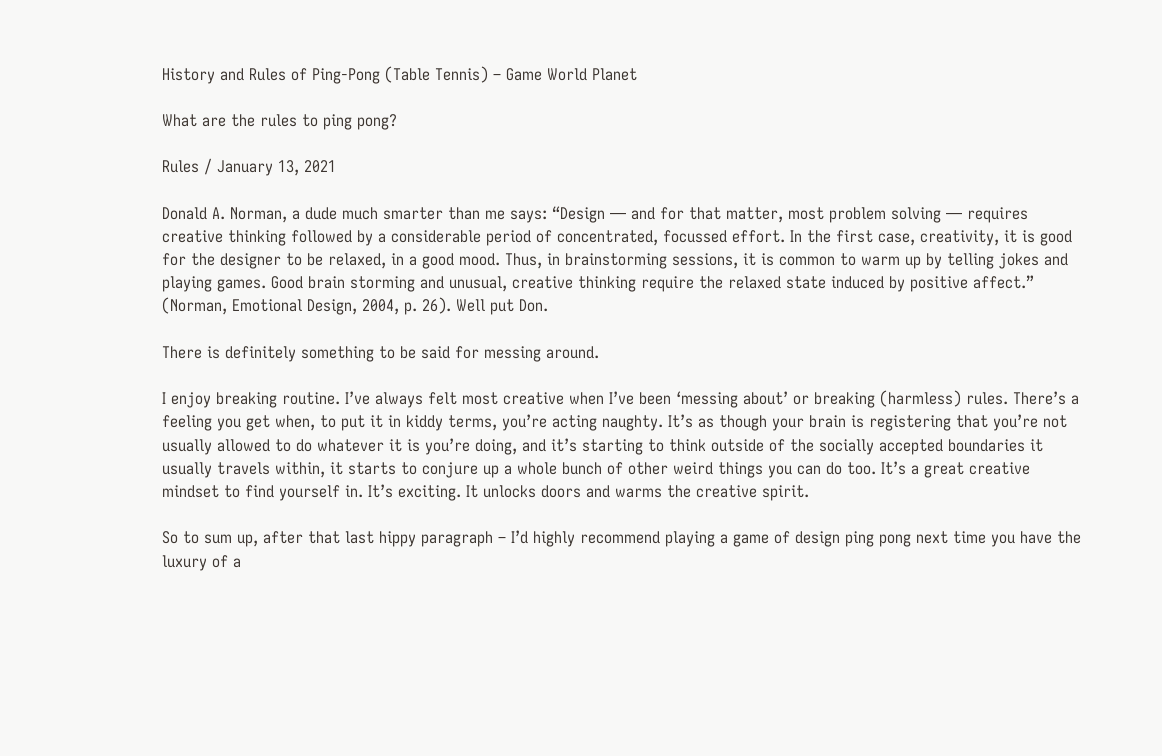History and Rules of Ping-Pong (Table Tennis) – Game World Planet

What are the rules to ping pong?

Rules / January 13, 2021

Donald A. Norman, a dude much smarter than me says: “Design — and for that matter, most problem solving — requires creative thinking followed by a considerable period of concentrated, focussed effort. In the first case, creativity, it is good for the designer to be relaxed, in a good mood. Thus, in brainstorming sessions, it is common to warm up by telling jokes and playing games. Good brain storming and unusual, creative thinking require the relaxed state induced by positive affect.” (Norman, Emotional Design, 2004, p. 26). Well put Don.

There is definitely something to be said for messing around.

I enjoy breaking routine. I’ve always felt most creative when I’ve been ‘messing about’ or breaking (harmless) rules. There’s a feeling you get when, to put it in kiddy terms, you’re acting naughty. It’s as though your brain is registering that you’re not usually allowed to do whatever it is you’re doing, and it’s starting to think outside of the socially accepted boundaries it usually travels within, it starts to conjure up a whole bunch of other weird things you can do too. It’s a great creative mindset to find yourself in. It’s exciting. It unlocks doors and warms the creative spirit.

So to sum up, after that last hippy paragraph – I’d highly recommend playing a game of design ping pong next time you have the luxury of a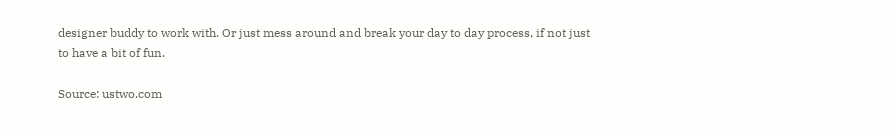designer buddy to work with. Or just mess around and break your day to day process, if not just to have a bit of fun.

Source: ustwo.com